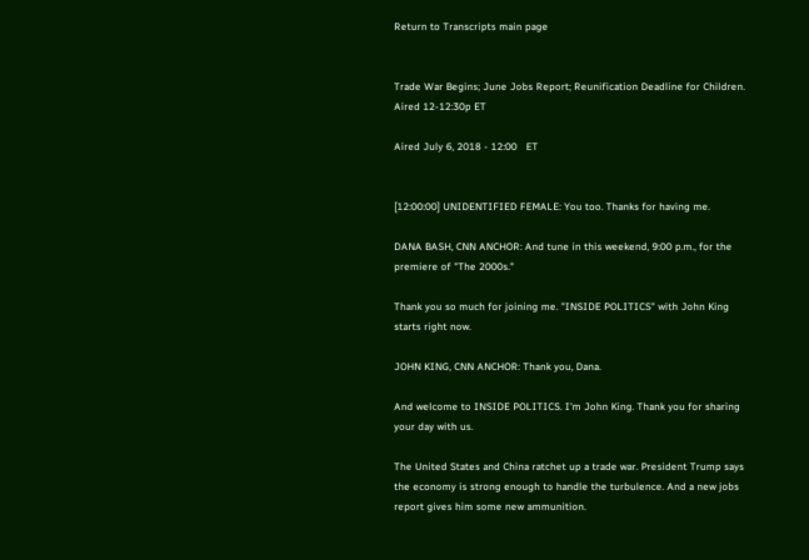Return to Transcripts main page


Trade War Begins; June Jobs Report; Reunification Deadline for Children. Aired 12-12:30p ET

Aired July 6, 2018 - 12:00   ET


[12:00:00] UNIDENTIFIED FEMALE: You too. Thanks for having me.

DANA BASH, CNN ANCHOR: And tune in this weekend, 9:00 p.m., for the premiere of "The 2000s."

Thank you so much for joining me. "INSIDE POLITICS" with John King starts right now.

JOHN KING, CNN ANCHOR: Thank you, Dana.

And welcome to INSIDE POLITICS. I'm John King. Thank you for sharing your day with us.

The United States and China ratchet up a trade war. President Trump says the economy is strong enough to handle the turbulence. And a new jobs report gives him some new ammunition.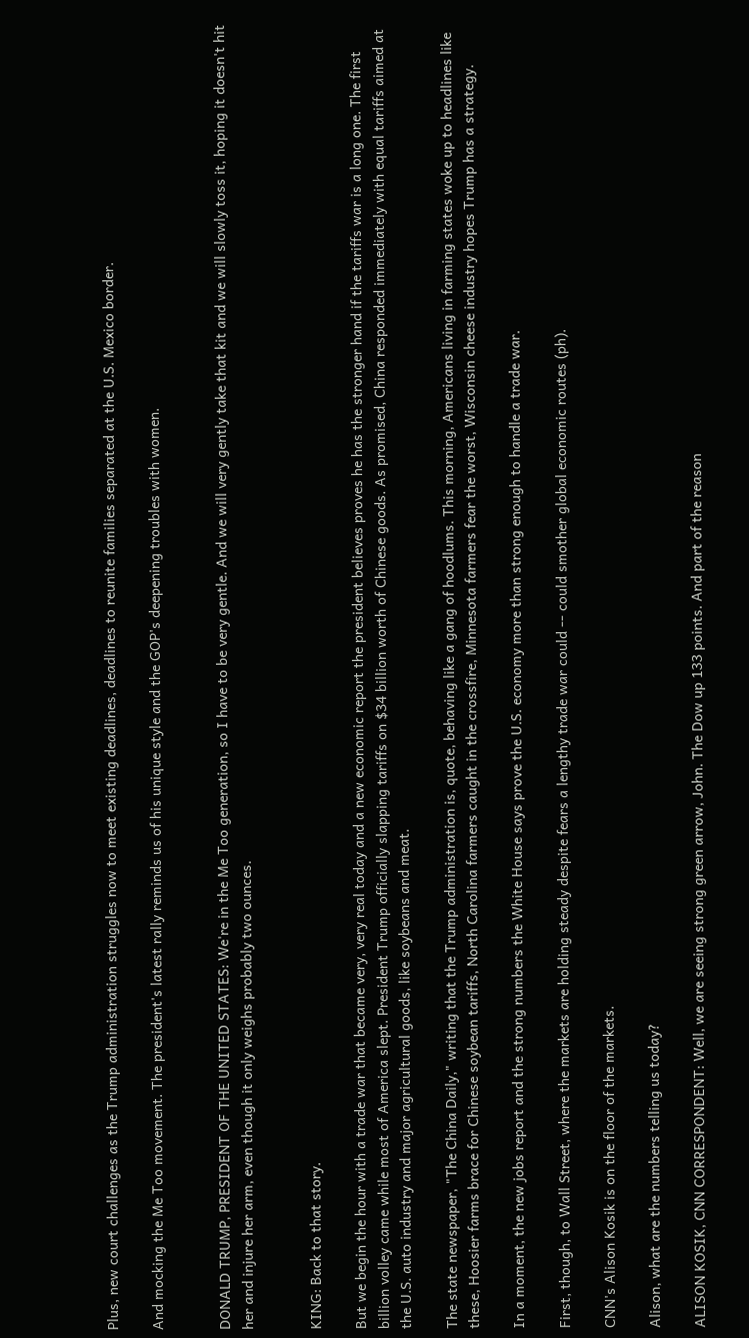Plus, new court challenges as the Trump administration struggles now to meet existing deadlines, deadlines to reunite families separated at the U.S. Mexico border.

And mocking the Me Too movement. The president's latest rally reminds us of his unique style and the GOP's deepening troubles with women.


DONALD TRUMP, PRESIDENT OF THE UNITED STATES: We're in the Me Too generation, so I have to be very gentle. And we will very gently take that kit and we will slowly toss it, hoping it doesn't hit her and injure her arm, even though it only weighs probably two ounces.


KING: Back to that story.

But we begin the hour with a trade war that became very, very real today and a new economic report the president believes proves he has the stronger hand if the tariffs war is a long one. The first billion volley came while most of America slept. President Trump officially slapping tariffs on $34 billion worth of Chinese goods. As promised, China responded immediately with equal tariffs aimed at the U.S. auto industry and major agricultural goods, like soybeans and meat.

The state newspaper, "The China Daily," writing that the Trump administration is, quote, behaving like a gang of hoodlums. This morning, Americans living in farming states woke up to headlines like these, Hoosier farms brace for Chinese soybean tariffs, North Carolina farmers caught in the crossfire, Minnesota farmers fear the worst, Wisconsin cheese industry hopes Trump has a strategy.

In a moment, the new jobs report and the strong numbers the White House says prove the U.S. economy more than strong enough to handle a trade war.

First, though, to Wall Street, where the markets are holding steady despite fears a lengthy trade war could -- could smother global economic routes (ph).

CNN's Alison Kosik is on the floor of the markets.

Alison, what are the numbers telling us today?

ALISON KOSIK, CNN CORRESPONDENT: Well, we are seeing strong green arrow, John. The Dow up 133 points. And part of the reason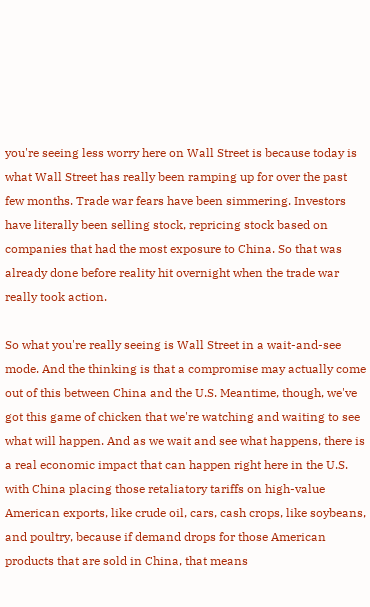you're seeing less worry here on Wall Street is because today is what Wall Street has really been ramping up for over the past few months. Trade war fears have been simmering. Investors have literally been selling stock, repricing stock based on companies that had the most exposure to China. So that was already done before reality hit overnight when the trade war really took action.

So what you're really seeing is Wall Street in a wait-and-see mode. And the thinking is that a compromise may actually come out of this between China and the U.S. Meantime, though, we've got this game of chicken that we're watching and waiting to see what will happen. And as we wait and see what happens, there is a real economic impact that can happen right here in the U.S. with China placing those retaliatory tariffs on high-value American exports, like crude oil, cars, cash crops, like soybeans, and poultry, because if demand drops for those American products that are sold in China, that means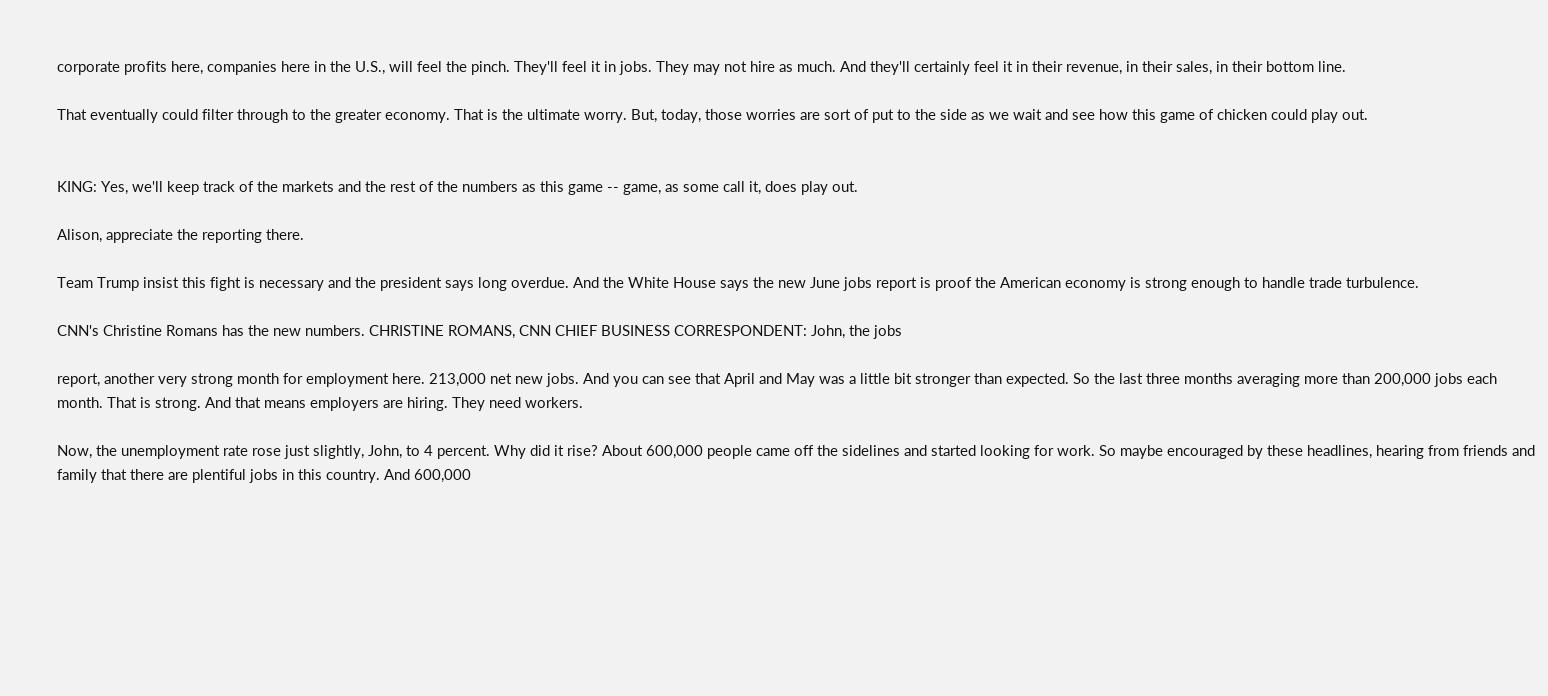corporate profits here, companies here in the U.S., will feel the pinch. They'll feel it in jobs. They may not hire as much. And they'll certainly feel it in their revenue, in their sales, in their bottom line.

That eventually could filter through to the greater economy. That is the ultimate worry. But, today, those worries are sort of put to the side as we wait and see how this game of chicken could play out.


KING: Yes, we'll keep track of the markets and the rest of the numbers as this game -- game, as some call it, does play out.

Alison, appreciate the reporting there.

Team Trump insist this fight is necessary and the president says long overdue. And the White House says the new June jobs report is proof the American economy is strong enough to handle trade turbulence.

CNN's Christine Romans has the new numbers. CHRISTINE ROMANS, CNN CHIEF BUSINESS CORRESPONDENT: John, the jobs

report, another very strong month for employment here. 213,000 net new jobs. And you can see that April and May was a little bit stronger than expected. So the last three months averaging more than 200,000 jobs each month. That is strong. And that means employers are hiring. They need workers.

Now, the unemployment rate rose just slightly, John, to 4 percent. Why did it rise? About 600,000 people came off the sidelines and started looking for work. So maybe encouraged by these headlines, hearing from friends and family that there are plentiful jobs in this country. And 600,000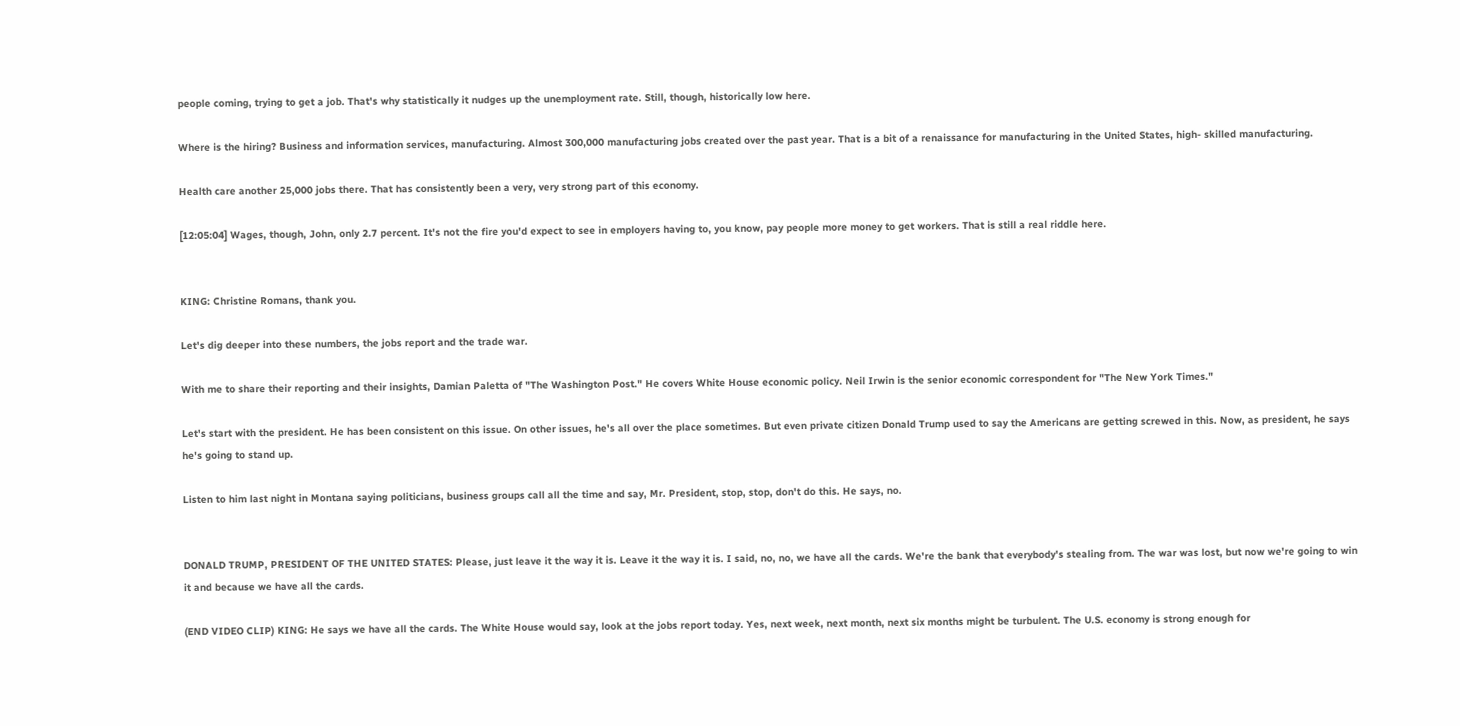people coming, trying to get a job. That's why statistically it nudges up the unemployment rate. Still, though, historically low here.

Where is the hiring? Business and information services, manufacturing. Almost 300,000 manufacturing jobs created over the past year. That is a bit of a renaissance for manufacturing in the United States, high- skilled manufacturing.

Health care another 25,000 jobs there. That has consistently been a very, very strong part of this economy.

[12:05:04] Wages, though, John, only 2.7 percent. It's not the fire you'd expect to see in employers having to, you know, pay people more money to get workers. That is still a real riddle here.


KING: Christine Romans, thank you.

Let's dig deeper into these numbers, the jobs report and the trade war.

With me to share their reporting and their insights, Damian Paletta of "The Washington Post." He covers White House economic policy. Neil Irwin is the senior economic correspondent for "The New York Times."

Let's start with the president. He has been consistent on this issue. On other issues, he's all over the place sometimes. But even private citizen Donald Trump used to say the Americans are getting screwed in this. Now, as president, he says he's going to stand up.

Listen to him last night in Montana saying politicians, business groups call all the time and say, Mr. President, stop, stop, don't do this. He says, no.


DONALD TRUMP, PRESIDENT OF THE UNITED STATES: Please, just leave it the way it is. Leave it the way it is. I said, no, no, we have all the cards. We're the bank that everybody's stealing from. The war was lost, but now we're going to win it and because we have all the cards.

(END VIDEO CLIP) KING: He says we have all the cards. The White House would say, look at the jobs report today. Yes, next week, next month, next six months might be turbulent. The U.S. economy is strong enough for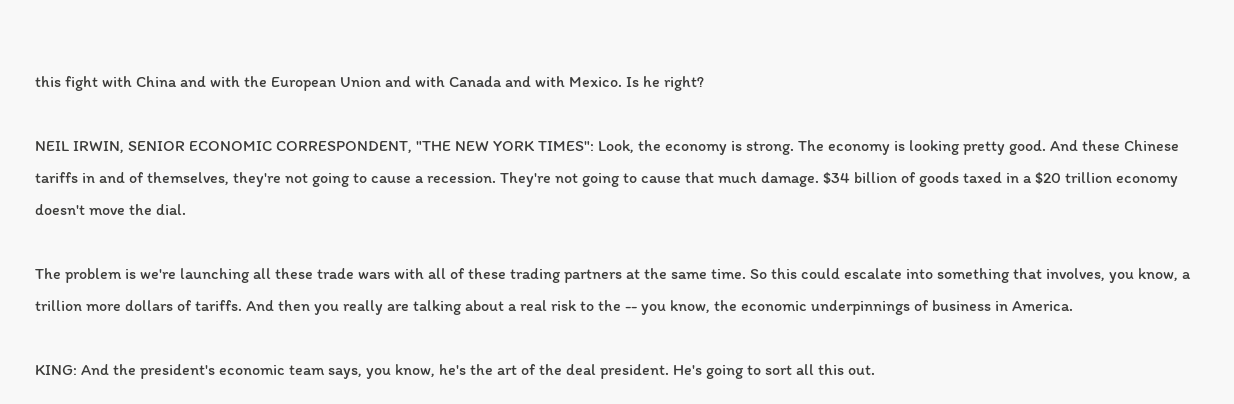this fight with China and with the European Union and with Canada and with Mexico. Is he right?

NEIL IRWIN, SENIOR ECONOMIC CORRESPONDENT, "THE NEW YORK TIMES": Look, the economy is strong. The economy is looking pretty good. And these Chinese tariffs in and of themselves, they're not going to cause a recession. They're not going to cause that much damage. $34 billion of goods taxed in a $20 trillion economy doesn't move the dial.

The problem is we're launching all these trade wars with all of these trading partners at the same time. So this could escalate into something that involves, you know, a trillion more dollars of tariffs. And then you really are talking about a real risk to the -- you know, the economic underpinnings of business in America.

KING: And the president's economic team says, you know, he's the art of the deal president. He's going to sort all this out.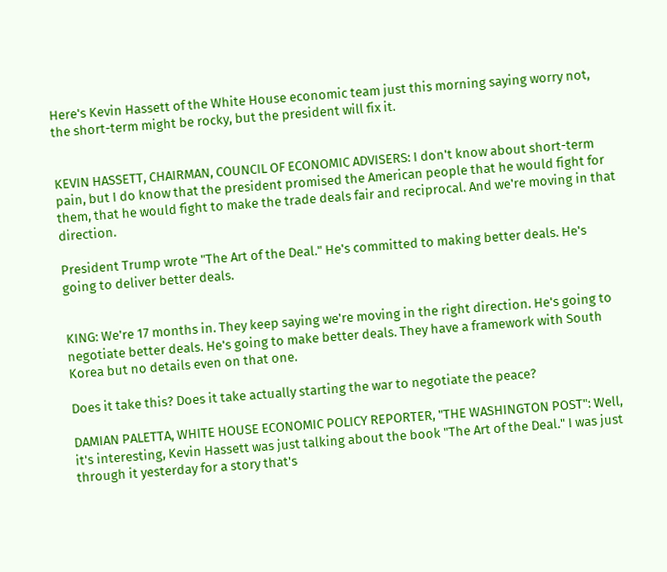Here's Kevin Hassett of the White House economic team just this morning saying worry not, the short-term might be rocky, but the president will fix it.


KEVIN HASSETT, CHAIRMAN, COUNCIL OF ECONOMIC ADVISERS: I don't know about short-term pain, but I do know that the president promised the American people that he would fight for them, that he would fight to make the trade deals fair and reciprocal. And we're moving in that direction.

President Trump wrote "The Art of the Deal." He's committed to making better deals. He's going to deliver better deals.


KING: We're 17 months in. They keep saying we're moving in the right direction. He's going to negotiate better deals. He's going to make better deals. They have a framework with South Korea but no details even on that one.

Does it take this? Does it take actually starting the war to negotiate the peace?

DAMIAN PALETTA, WHITE HOUSE ECONOMIC POLICY REPORTER, "THE WASHINGTON POST": Well, it's interesting, Kevin Hassett was just talking about the book "The Art of the Deal." I was just through it yesterday for a story that's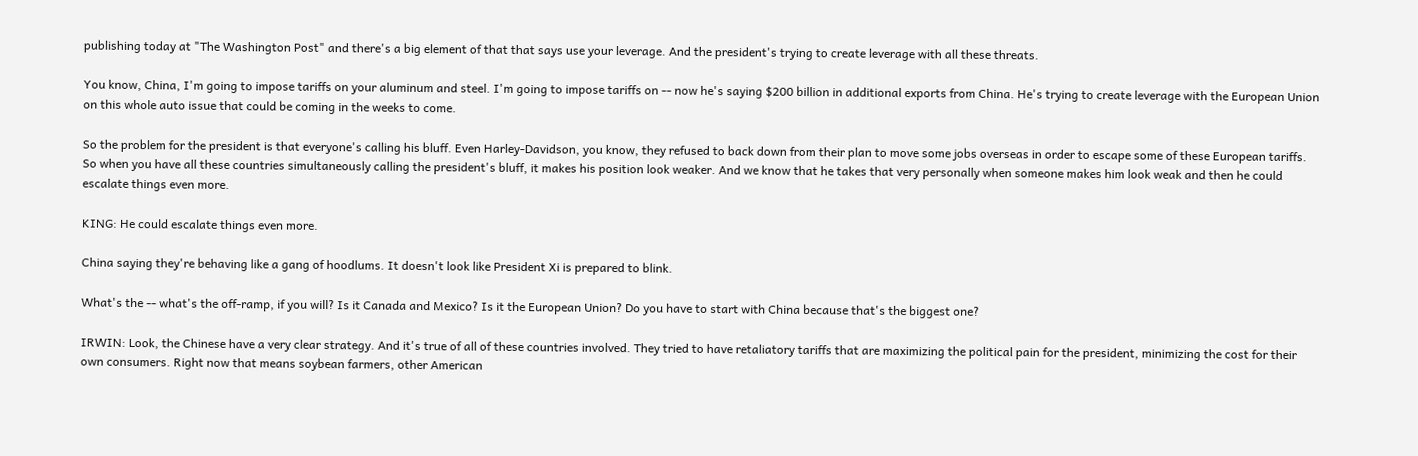publishing today at "The Washington Post" and there's a big element of that that says use your leverage. And the president's trying to create leverage with all these threats.

You know, China, I'm going to impose tariffs on your aluminum and steel. I'm going to impose tariffs on -- now he's saying $200 billion in additional exports from China. He's trying to create leverage with the European Union on this whole auto issue that could be coming in the weeks to come.

So the problem for the president is that everyone's calling his bluff. Even Harley-Davidson, you know, they refused to back down from their plan to move some jobs overseas in order to escape some of these European tariffs. So when you have all these countries simultaneously calling the president's bluff, it makes his position look weaker. And we know that he takes that very personally when someone makes him look weak and then he could escalate things even more.

KING: He could escalate things even more.

China saying they're behaving like a gang of hoodlums. It doesn't look like President Xi is prepared to blink.

What's the -- what's the off-ramp, if you will? Is it Canada and Mexico? Is it the European Union? Do you have to start with China because that's the biggest one?

IRWIN: Look, the Chinese have a very clear strategy. And it's true of all of these countries involved. They tried to have retaliatory tariffs that are maximizing the political pain for the president, minimizing the cost for their own consumers. Right now that means soybean farmers, other American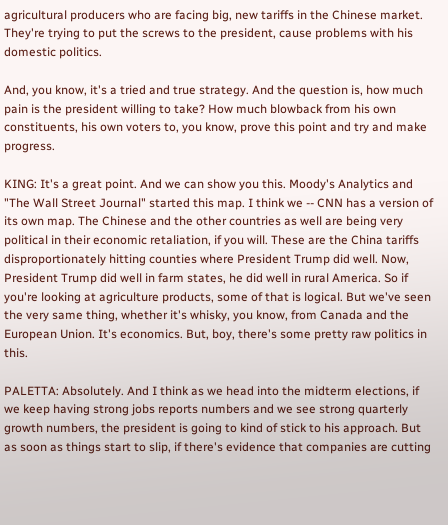agricultural producers who are facing big, new tariffs in the Chinese market. They're trying to put the screws to the president, cause problems with his domestic politics.

And, you know, it's a tried and true strategy. And the question is, how much pain is the president willing to take? How much blowback from his own constituents, his own voters to, you know, prove this point and try and make progress.

KING: It's a great point. And we can show you this. Moody's Analytics and "The Wall Street Journal" started this map. I think we -- CNN has a version of its own map. The Chinese and the other countries as well are being very political in their economic retaliation, if you will. These are the China tariffs disproportionately hitting counties where President Trump did well. Now, President Trump did well in farm states, he did well in rural America. So if you're looking at agriculture products, some of that is logical. But we've seen the very same thing, whether it's whisky, you know, from Canada and the European Union. It's economics. But, boy, there's some pretty raw politics in this.

PALETTA: Absolutely. And I think as we head into the midterm elections, if we keep having strong jobs reports numbers and we see strong quarterly growth numbers, the president is going to kind of stick to his approach. But as soon as things start to slip, if there's evidence that companies are cutting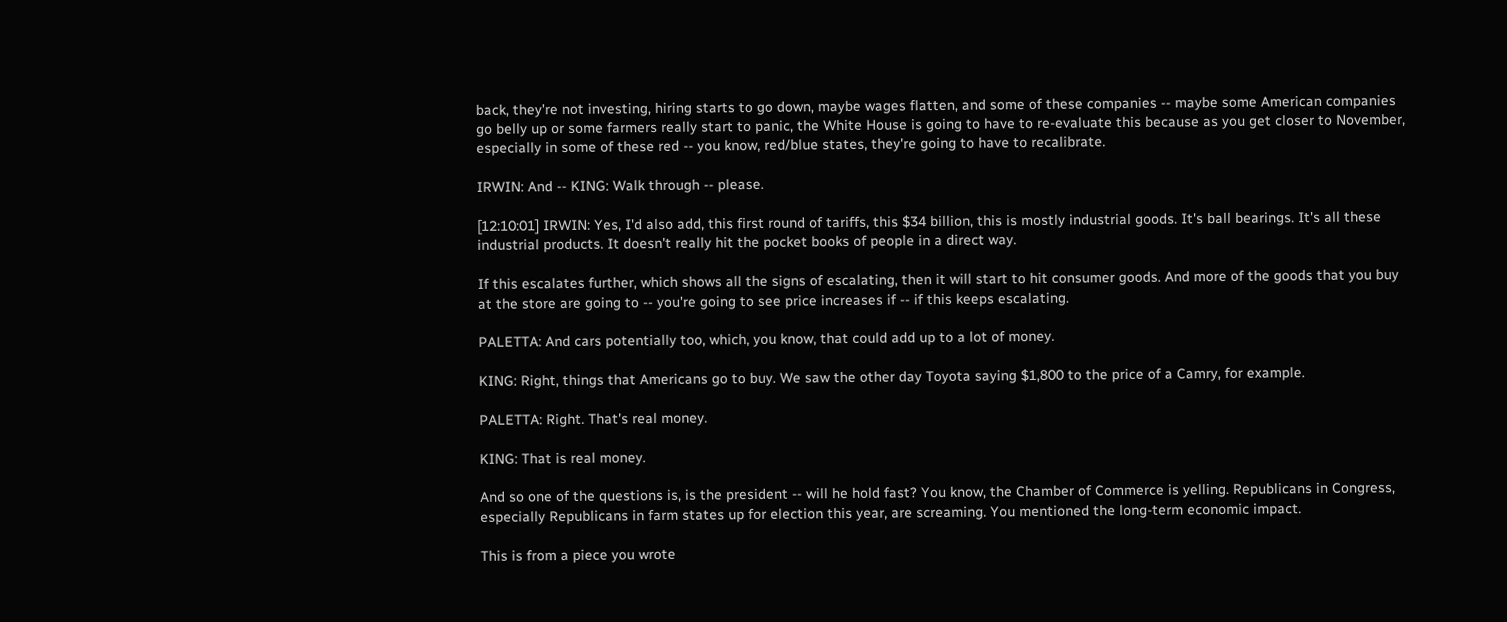back, they're not investing, hiring starts to go down, maybe wages flatten, and some of these companies -- maybe some American companies go belly up or some farmers really start to panic, the White House is going to have to re-evaluate this because as you get closer to November, especially in some of these red -- you know, red/blue states, they're going to have to recalibrate.

IRWIN: And -- KING: Walk through -- please.

[12:10:01] IRWIN: Yes, I'd also add, this first round of tariffs, this $34 billion, this is mostly industrial goods. It's ball bearings. It's all these industrial products. It doesn't really hit the pocket books of people in a direct way.

If this escalates further, which shows all the signs of escalating, then it will start to hit consumer goods. And more of the goods that you buy at the store are going to -- you're going to see price increases if -- if this keeps escalating.

PALETTA: And cars potentially too, which, you know, that could add up to a lot of money.

KING: Right, things that Americans go to buy. We saw the other day Toyota saying $1,800 to the price of a Camry, for example.

PALETTA: Right. That's real money.

KING: That is real money.

And so one of the questions is, is the president -- will he hold fast? You know, the Chamber of Commerce is yelling. Republicans in Congress, especially Republicans in farm states up for election this year, are screaming. You mentioned the long-term economic impact.

This is from a piece you wrote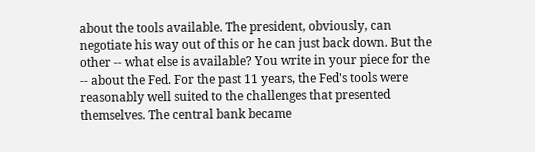about the tools available. The president, obviously, can negotiate his way out of this or he can just back down. But the other -- what else is available? You write in your piece for the -- about the Fed. For the past 11 years, the Fed's tools were reasonably well suited to the challenges that presented themselves. The central bank became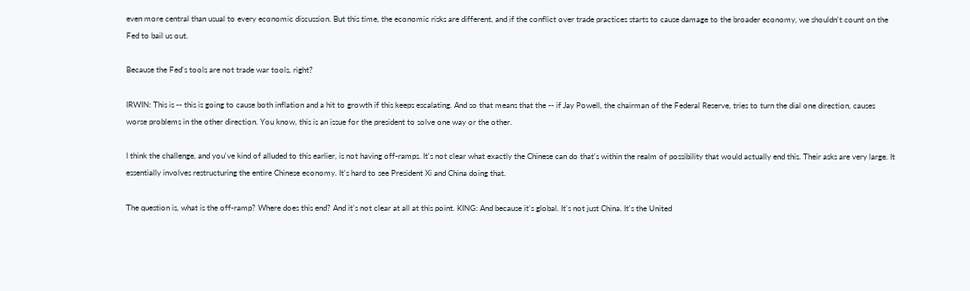even more central than usual to every economic discussion. But this time, the economic risks are different, and if the conflict over trade practices starts to cause damage to the broader economy, we shouldn't count on the Fed to bail us out.

Because the Fed's tools are not trade war tools, right?

IRWIN: This is -- this is going to cause both inflation and a hit to growth if this keeps escalating. And so that means that the -- if Jay Powell, the chairman of the Federal Reserve, tries to turn the dial one direction, causes worse problems in the other direction. You know, this is an issue for the president to solve one way or the other.

I think the challenge, and you've kind of alluded to this earlier, is not having off-ramps. It's not clear what exactly the Chinese can do that's within the realm of possibility that would actually end this. Their asks are very large. It essentially involves restructuring the entire Chinese economy. It's hard to see President Xi and China doing that.

The question is, what is the off-ramp? Where does this end? And it's not clear at all at this point. KING: And because it's global. It's not just China. It's the United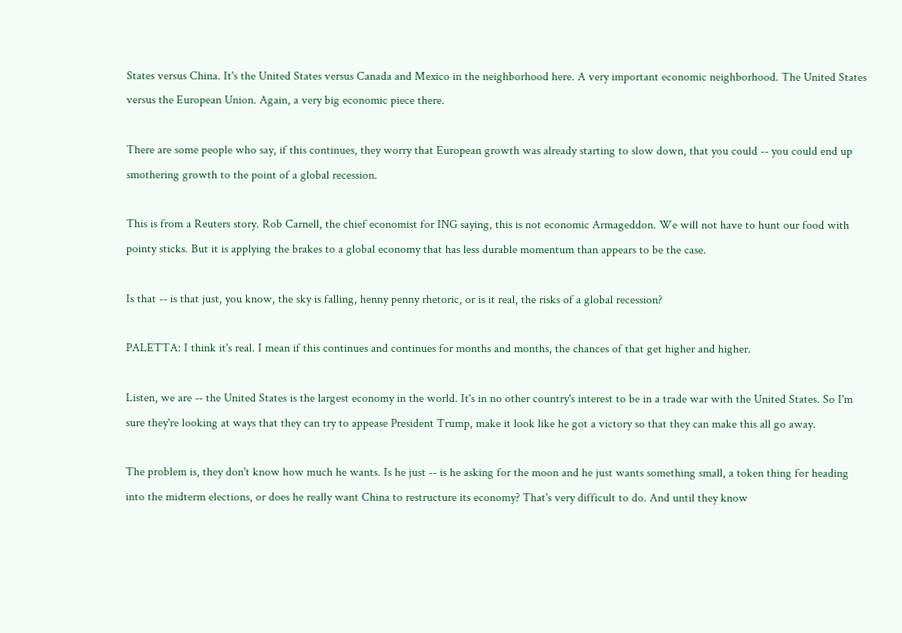States versus China. It's the United States versus Canada and Mexico in the neighborhood here. A very important economic neighborhood. The United States versus the European Union. Again, a very big economic piece there.

There are some people who say, if this continues, they worry that European growth was already starting to slow down, that you could -- you could end up smothering growth to the point of a global recession.

This is from a Reuters story. Rob Carnell, the chief economist for ING saying, this is not economic Armageddon. We will not have to hunt our food with pointy sticks. But it is applying the brakes to a global economy that has less durable momentum than appears to be the case.

Is that -- is that just, you know, the sky is falling, henny penny rhetoric, or is it real, the risks of a global recession?

PALETTA: I think it's real. I mean if this continues and continues for months and months, the chances of that get higher and higher.

Listen, we are -- the United States is the largest economy in the world. It's in no other country's interest to be in a trade war with the United States. So I'm sure they're looking at ways that they can try to appease President Trump, make it look like he got a victory so that they can make this all go away.

The problem is, they don't know how much he wants. Is he just -- is he asking for the moon and he just wants something small, a token thing for heading into the midterm elections, or does he really want China to restructure its economy? That's very difficult to do. And until they know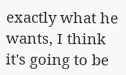exactly what he wants, I think it's going to be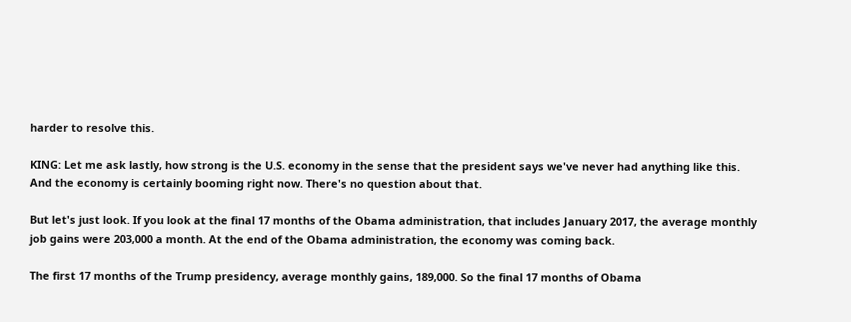harder to resolve this.

KING: Let me ask lastly, how strong is the U.S. economy in the sense that the president says we've never had anything like this. And the economy is certainly booming right now. There's no question about that.

But let's just look. If you look at the final 17 months of the Obama administration, that includes January 2017, the average monthly job gains were 203,000 a month. At the end of the Obama administration, the economy was coming back.

The first 17 months of the Trump presidency, average monthly gains, 189,000. So the final 17 months of Obama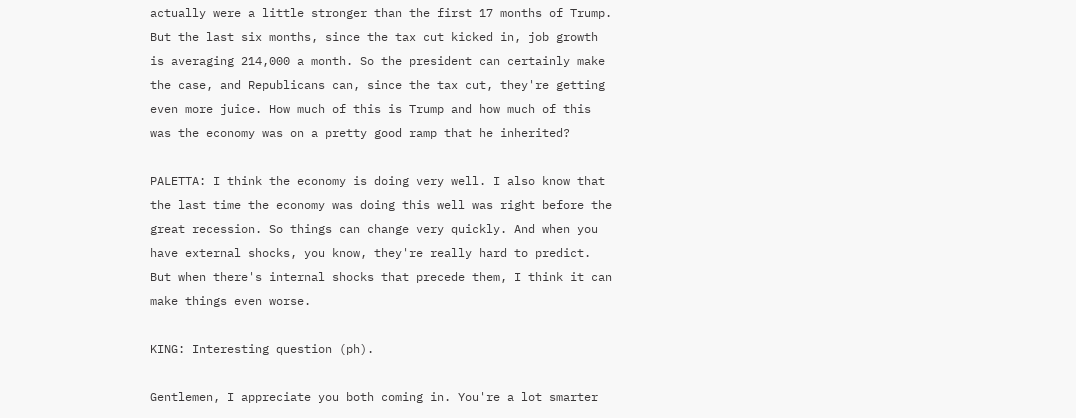actually were a little stronger than the first 17 months of Trump. But the last six months, since the tax cut kicked in, job growth is averaging 214,000 a month. So the president can certainly make the case, and Republicans can, since the tax cut, they're getting even more juice. How much of this is Trump and how much of this was the economy was on a pretty good ramp that he inherited?

PALETTA: I think the economy is doing very well. I also know that the last time the economy was doing this well was right before the great recession. So things can change very quickly. And when you have external shocks, you know, they're really hard to predict. But when there's internal shocks that precede them, I think it can make things even worse.

KING: Interesting question (ph).

Gentlemen, I appreciate you both coming in. You're a lot smarter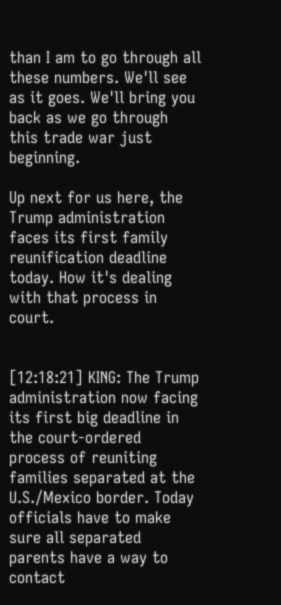than I am to go through all these numbers. We'll see as it goes. We'll bring you back as we go through this trade war just beginning.

Up next for us here, the Trump administration faces its first family reunification deadline today. How it's dealing with that process in court.


[12:18:21] KING: The Trump administration now facing its first big deadline in the court-ordered process of reuniting families separated at the U.S./Mexico border. Today officials have to make sure all separated parents have a way to contact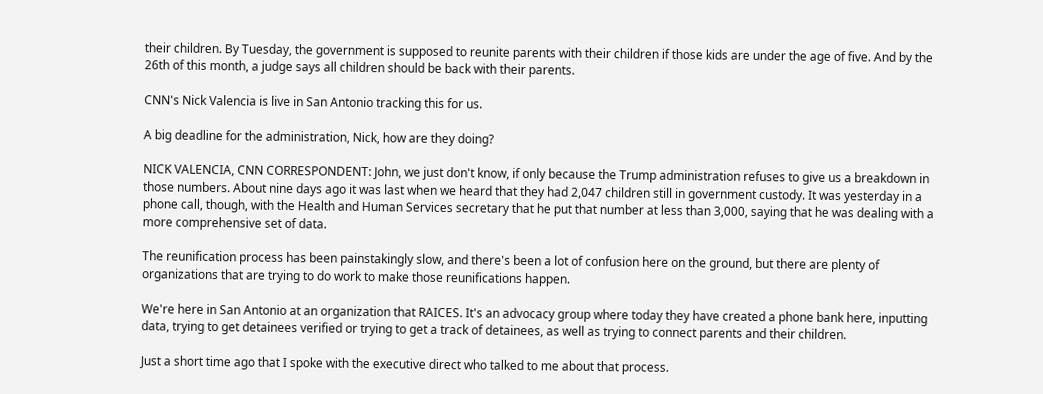their children. By Tuesday, the government is supposed to reunite parents with their children if those kids are under the age of five. And by the 26th of this month, a judge says all children should be back with their parents.

CNN's Nick Valencia is live in San Antonio tracking this for us.

A big deadline for the administration, Nick, how are they doing?

NICK VALENCIA, CNN CORRESPONDENT: John, we just don't know, if only because the Trump administration refuses to give us a breakdown in those numbers. About nine days ago it was last when we heard that they had 2,047 children still in government custody. It was yesterday in a phone call, though, with the Health and Human Services secretary that he put that number at less than 3,000, saying that he was dealing with a more comprehensive set of data.

The reunification process has been painstakingly slow, and there's been a lot of confusion here on the ground, but there are plenty of organizations that are trying to do work to make those reunifications happen.

We're here in San Antonio at an organization that RAICES. It's an advocacy group where today they have created a phone bank here, inputting data, trying to get detainees verified or trying to get a track of detainees, as well as trying to connect parents and their children.

Just a short time ago that I spoke with the executive direct who talked to me about that process.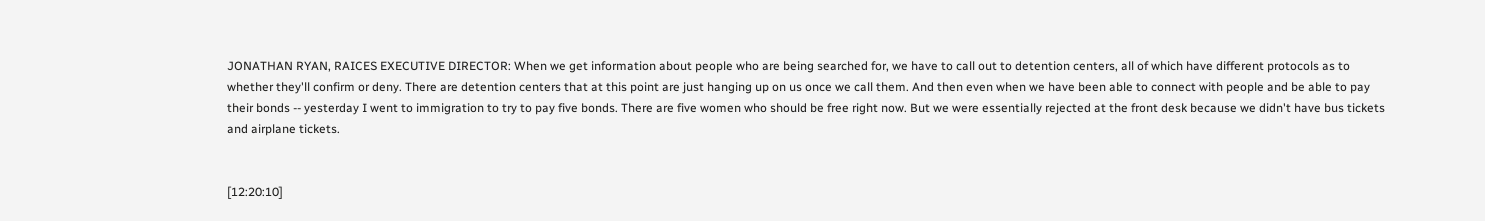JONATHAN RYAN, RAICES EXECUTIVE DIRECTOR: When we get information about people who are being searched for, we have to call out to detention centers, all of which have different protocols as to whether they'll confirm or deny. There are detention centers that at this point are just hanging up on us once we call them. And then even when we have been able to connect with people and be able to pay their bonds -- yesterday I went to immigration to try to pay five bonds. There are five women who should be free right now. But we were essentially rejected at the front desk because we didn't have bus tickets and airplane tickets.


[12:20:10]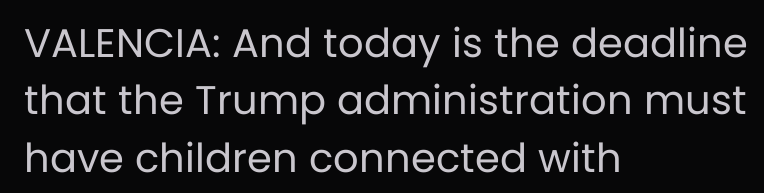VALENCIA: And today is the deadline that the Trump administration must have children connected with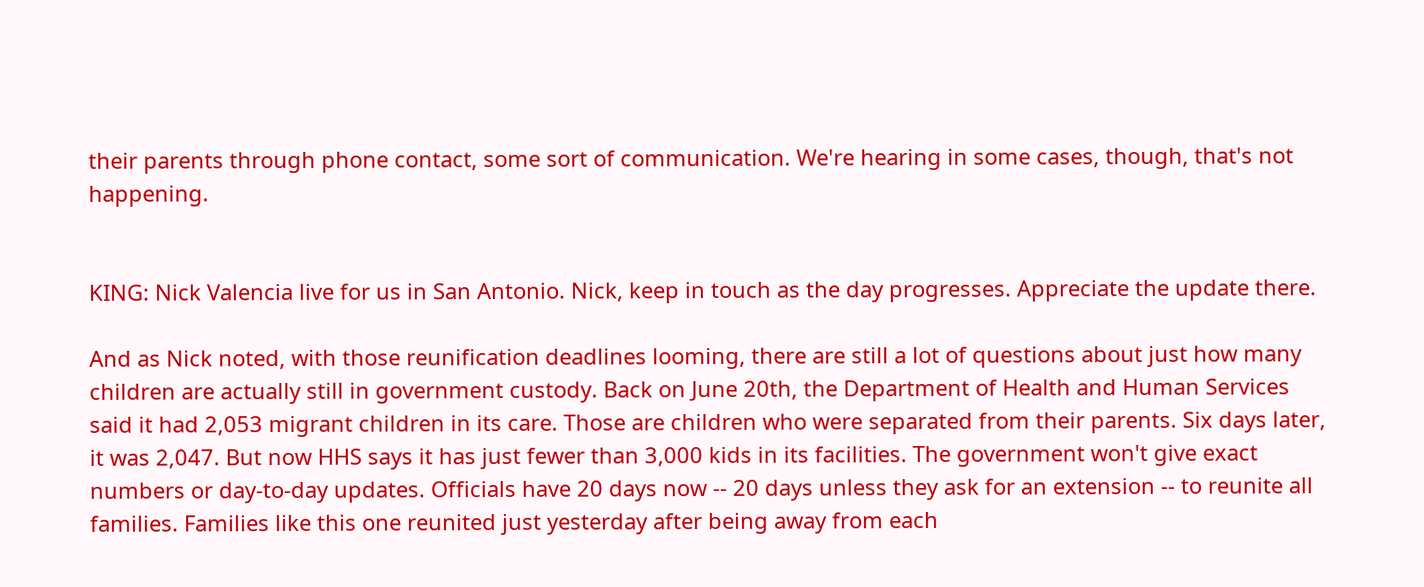their parents through phone contact, some sort of communication. We're hearing in some cases, though, that's not happening.


KING: Nick Valencia live for us in San Antonio. Nick, keep in touch as the day progresses. Appreciate the update there.

And as Nick noted, with those reunification deadlines looming, there are still a lot of questions about just how many children are actually still in government custody. Back on June 20th, the Department of Health and Human Services said it had 2,053 migrant children in its care. Those are children who were separated from their parents. Six days later, it was 2,047. But now HHS says it has just fewer than 3,000 kids in its facilities. The government won't give exact numbers or day-to-day updates. Officials have 20 days now -- 20 days unless they ask for an extension -- to reunite all families. Families like this one reunited just yesterday after being away from each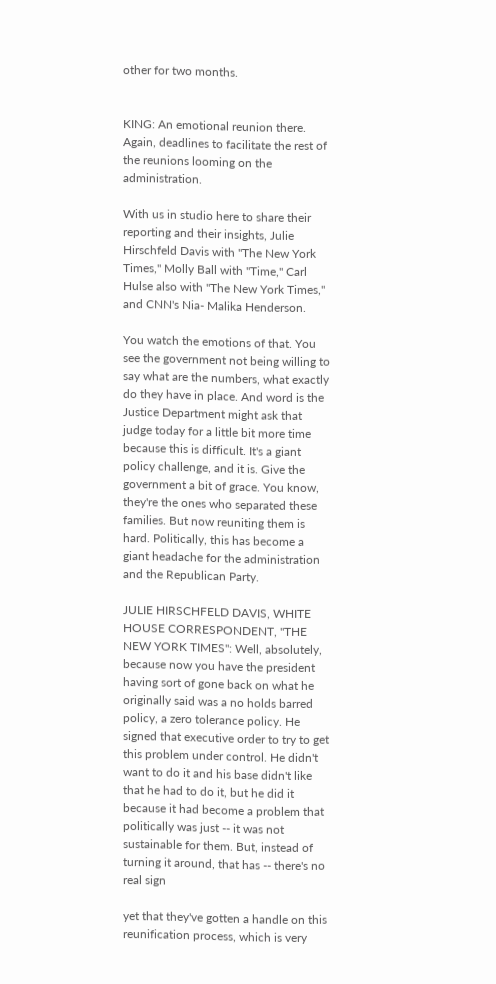other for two months.


KING: An emotional reunion there. Again, deadlines to facilitate the rest of the reunions looming on the administration.

With us in studio here to share their reporting and their insights, Julie Hirschfeld Davis with "The New York Times," Molly Ball with "Time," Carl Hulse also with "The New York Times," and CNN's Nia- Malika Henderson.

You watch the emotions of that. You see the government not being willing to say what are the numbers, what exactly do they have in place. And word is the Justice Department might ask that judge today for a little bit more time because this is difficult. It's a giant policy challenge, and it is. Give the government a bit of grace. You know, they're the ones who separated these families. But now reuniting them is hard. Politically, this has become a giant headache for the administration and the Republican Party.

JULIE HIRSCHFELD DAVIS, WHITE HOUSE CORRESPONDENT, "THE NEW YORK TIMES": Well, absolutely, because now you have the president having sort of gone back on what he originally said was a no holds barred policy, a zero tolerance policy. He signed that executive order to try to get this problem under control. He didn't want to do it and his base didn't like that he had to do it, but he did it because it had become a problem that politically was just -- it was not sustainable for them. But, instead of turning it around, that has -- there's no real sign

yet that they've gotten a handle on this reunification process, which is very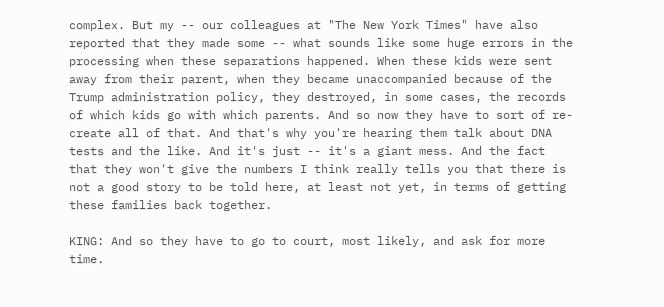complex. But my -- our colleagues at "The New York Times" have also reported that they made some -- what sounds like some huge errors in the processing when these separations happened. When these kids were sent away from their parent, when they became unaccompanied because of the Trump administration policy, they destroyed, in some cases, the records of which kids go with which parents. And so now they have to sort of re-create all of that. And that's why you're hearing them talk about DNA tests and the like. And it's just -- it's a giant mess. And the fact that they won't give the numbers I think really tells you that there is not a good story to be told here, at least not yet, in terms of getting these families back together.

KING: And so they have to go to court, most likely, and ask for more time.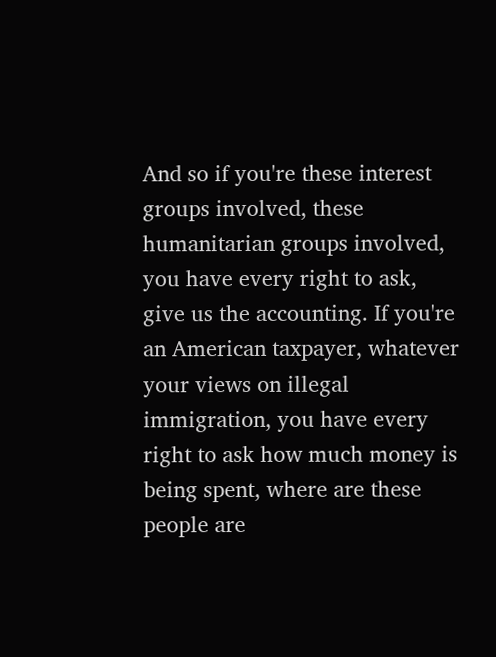And so if you're these interest groups involved, these humanitarian groups involved, you have every right to ask, give us the accounting. If you're an American taxpayer, whatever your views on illegal immigration, you have every right to ask how much money is being spent, where are these people are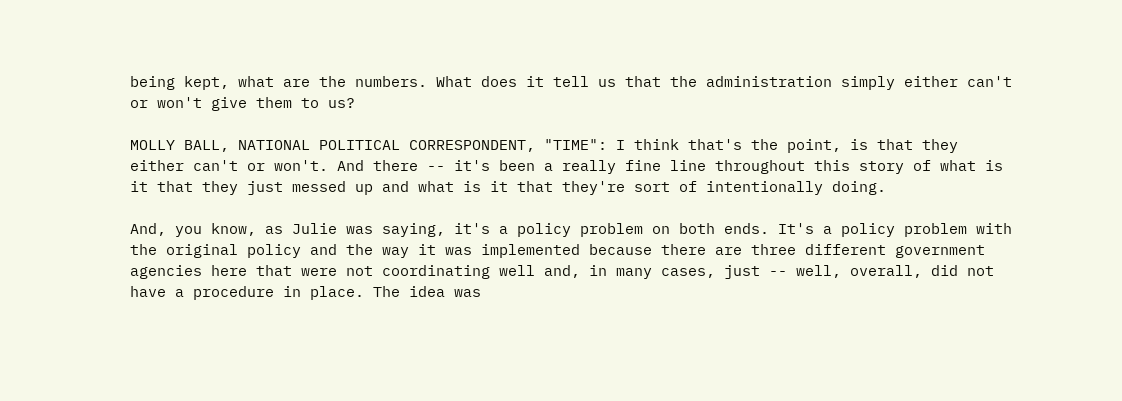being kept, what are the numbers. What does it tell us that the administration simply either can't or won't give them to us?

MOLLY BALL, NATIONAL POLITICAL CORRESPONDENT, "TIME": I think that's the point, is that they either can't or won't. And there -- it's been a really fine line throughout this story of what is it that they just messed up and what is it that they're sort of intentionally doing.

And, you know, as Julie was saying, it's a policy problem on both ends. It's a policy problem with the original policy and the way it was implemented because there are three different government agencies here that were not coordinating well and, in many cases, just -- well, overall, did not have a procedure in place. The idea was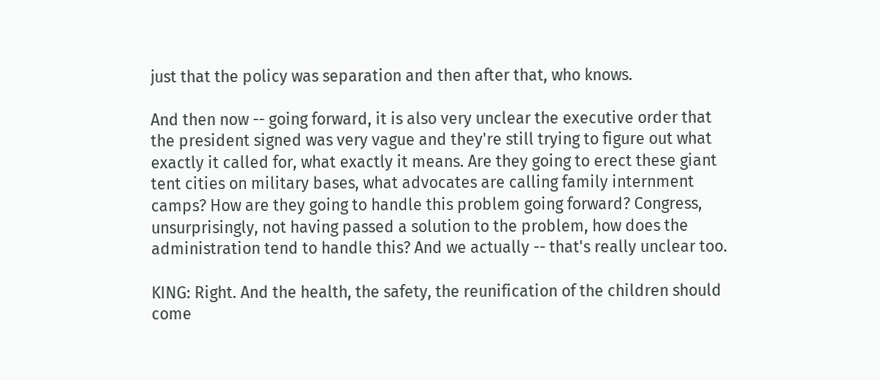just that the policy was separation and then after that, who knows.

And then now -- going forward, it is also very unclear the executive order that the president signed was very vague and they're still trying to figure out what exactly it called for, what exactly it means. Are they going to erect these giant tent cities on military bases, what advocates are calling family internment camps? How are they going to handle this problem going forward? Congress, unsurprisingly, not having passed a solution to the problem, how does the administration tend to handle this? And we actually -- that's really unclear too.

KING: Right. And the health, the safety, the reunification of the children should come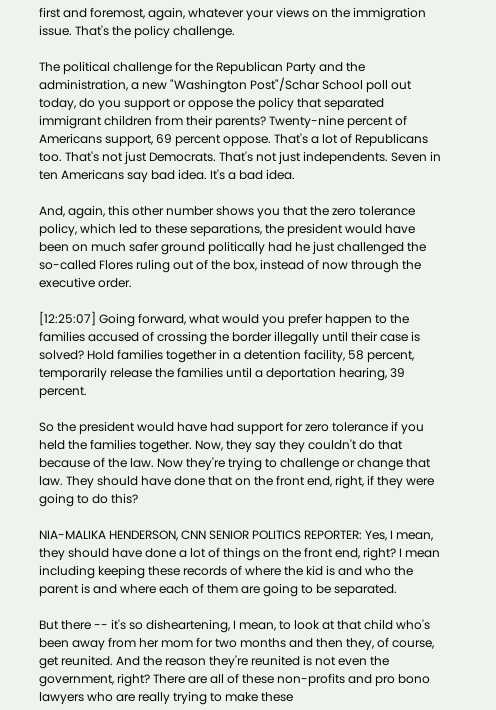first and foremost, again, whatever your views on the immigration issue. That's the policy challenge.

The political challenge for the Republican Party and the administration, a new "Washington Post"/Schar School poll out today, do you support or oppose the policy that separated immigrant children from their parents? Twenty-nine percent of Americans support, 69 percent oppose. That's a lot of Republicans too. That's not just Democrats. That's not just independents. Seven in ten Americans say bad idea. It's a bad idea.

And, again, this other number shows you that the zero tolerance policy, which led to these separations, the president would have been on much safer ground politically had he just challenged the so-called Flores ruling out of the box, instead of now through the executive order.

[12:25:07] Going forward, what would you prefer happen to the families accused of crossing the border illegally until their case is solved? Hold families together in a detention facility, 58 percent, temporarily release the families until a deportation hearing, 39 percent.

So the president would have had support for zero tolerance if you held the families together. Now, they say they couldn't do that because of the law. Now they're trying to challenge or change that law. They should have done that on the front end, right, if they were going to do this?

NIA-MALIKA HENDERSON, CNN SENIOR POLITICS REPORTER: Yes, I mean, they should have done a lot of things on the front end, right? I mean including keeping these records of where the kid is and who the parent is and where each of them are going to be separated.

But there -- it's so disheartening, I mean, to look at that child who's been away from her mom for two months and then they, of course, get reunited. And the reason they're reunited is not even the government, right? There are all of these non-profits and pro bono lawyers who are really trying to make these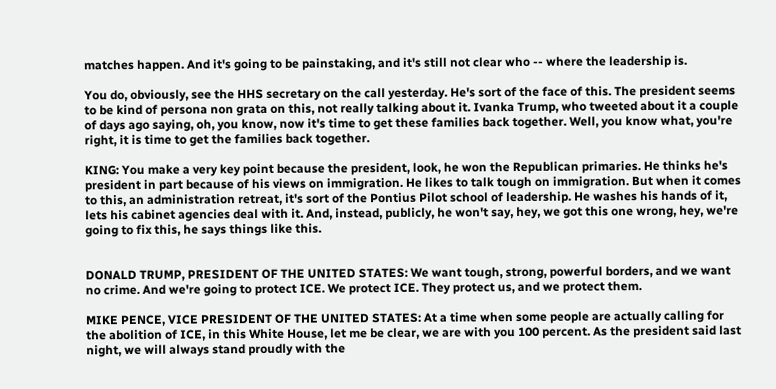matches happen. And it's going to be painstaking, and it's still not clear who -- where the leadership is.

You do, obviously, see the HHS secretary on the call yesterday. He's sort of the face of this. The president seems to be kind of persona non grata on this, not really talking about it. Ivanka Trump, who tweeted about it a couple of days ago saying, oh, you know, now it's time to get these families back together. Well, you know what, you're right, it is time to get the families back together.

KING: You make a very key point because the president, look, he won the Republican primaries. He thinks he's president in part because of his views on immigration. He likes to talk tough on immigration. But when it comes to this, an administration retreat, it's sort of the Pontius Pilot school of leadership. He washes his hands of it, lets his cabinet agencies deal with it. And, instead, publicly, he won't say, hey, we got this one wrong, hey, we're going to fix this, he says things like this.


DONALD TRUMP, PRESIDENT OF THE UNITED STATES: We want tough, strong, powerful borders, and we want no crime. And we're going to protect ICE. We protect ICE. They protect us, and we protect them.

MIKE PENCE, VICE PRESIDENT OF THE UNITED STATES: At a time when some people are actually calling for the abolition of ICE, in this White House, let me be clear, we are with you 100 percent. As the president said last night, we will always stand proudly with the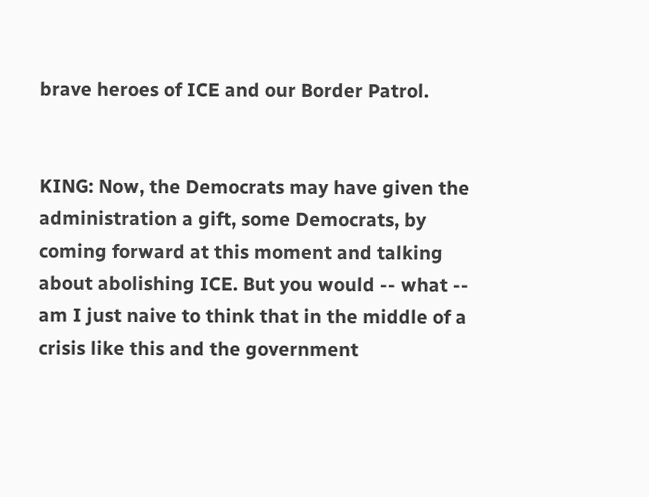brave heroes of ICE and our Border Patrol.


KING: Now, the Democrats may have given the administration a gift, some Democrats, by coming forward at this moment and talking about abolishing ICE. But you would -- what -- am I just naive to think that in the middle of a crisis like this and the government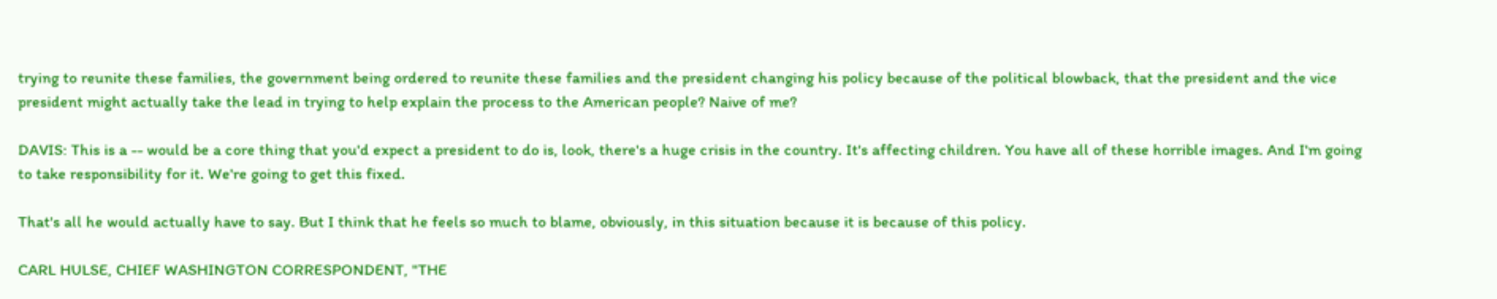trying to reunite these families, the government being ordered to reunite these families and the president changing his policy because of the political blowback, that the president and the vice president might actually take the lead in trying to help explain the process to the American people? Naive of me?

DAVIS: This is a -- would be a core thing that you'd expect a president to do is, look, there's a huge crisis in the country. It's affecting children. You have all of these horrible images. And I'm going to take responsibility for it. We're going to get this fixed.

That's all he would actually have to say. But I think that he feels so much to blame, obviously, in this situation because it is because of this policy.

CARL HULSE, CHIEF WASHINGTON CORRESPONDENT, "THE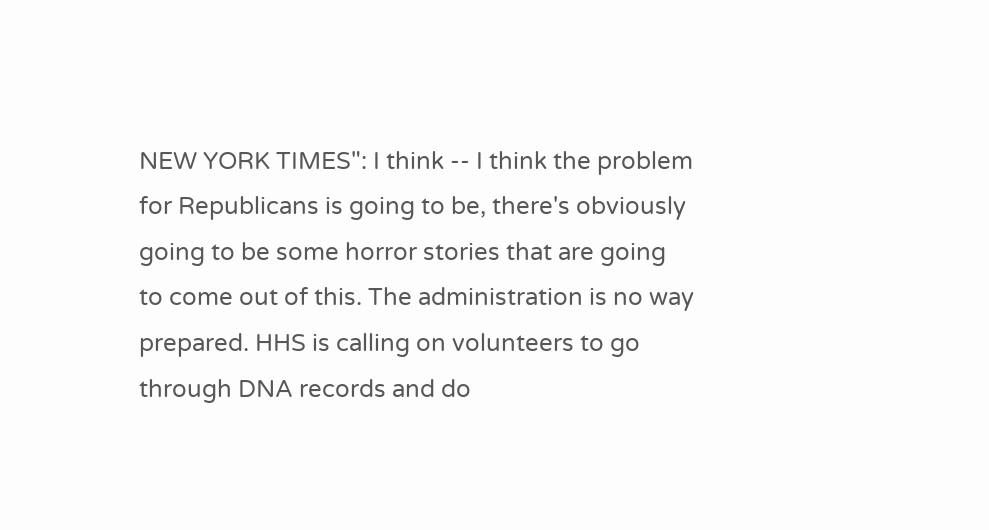NEW YORK TIMES": I think -- I think the problem for Republicans is going to be, there's obviously going to be some horror stories that are going to come out of this. The administration is no way prepared. HHS is calling on volunteers to go through DNA records and do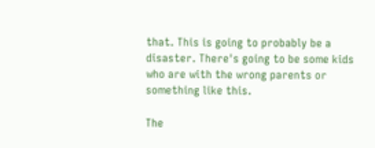that. This is going to probably be a disaster. There's going to be some kids who are with the wrong parents or something like this.

The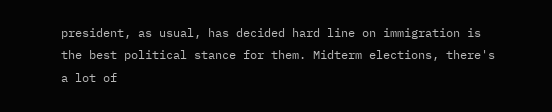president, as usual, has decided hard line on immigration is the best political stance for them. Midterm elections, there's a lot of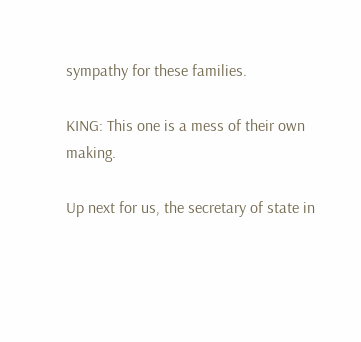sympathy for these families.

KING: This one is a mess of their own making.

Up next for us, the secretary of state in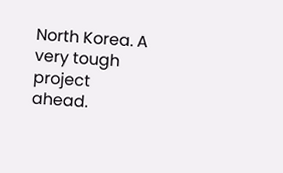North Korea. A very tough project ahead.